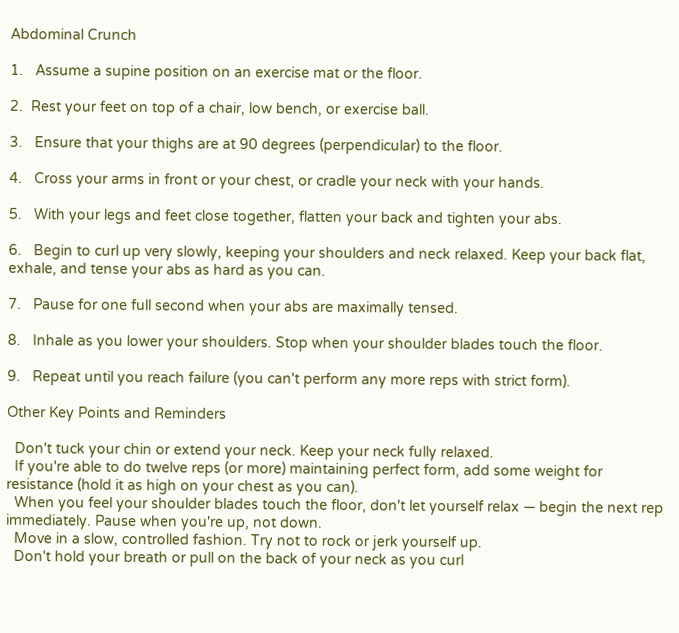Abdominal Crunch

1.   Assume a supine position on an exercise mat or the floor.

2.  Rest your feet on top of a chair, low bench, or exercise ball.

3.   Ensure that your thighs are at 90 degrees (perpendicular) to the floor.

4.   Cross your arms in front or your chest, or cradle your neck with your hands.

5.   With your legs and feet close together, flatten your back and tighten your abs.

6.   Begin to curl up very slowly, keeping your shoulders and neck relaxed. Keep your back flat, exhale, and tense your abs as hard as you can.

7.   Pause for one full second when your abs are maximally tensed.

8.   Inhale as you lower your shoulders. Stop when your shoulder blades touch the floor.

9.   Repeat until you reach failure (you can't perform any more reps with strict form).

Other Key Points and Reminders

  Don't tuck your chin or extend your neck. Keep your neck fully relaxed.
  If you're able to do twelve reps (or more) maintaining perfect form, add some weight for resistance (hold it as high on your chest as you can).
  When you feel your shoulder blades touch the floor, don't let yourself relax — begin the next rep immediately. Pause when you're up, not down.
  Move in a slow, controlled fashion. Try not to rock or jerk yourself up.
  Don't hold your breath or pull on the back of your neck as you curl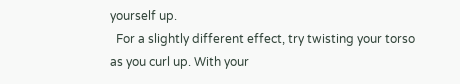yourself up.
  For a slightly different effect, try twisting your torso as you curl up. With your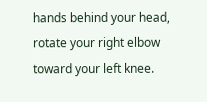hands behind your head, rotate your right elbow toward your left knee.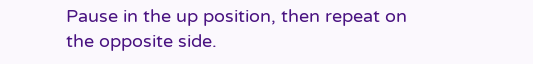Pause in the up position, then repeat on the opposite side.